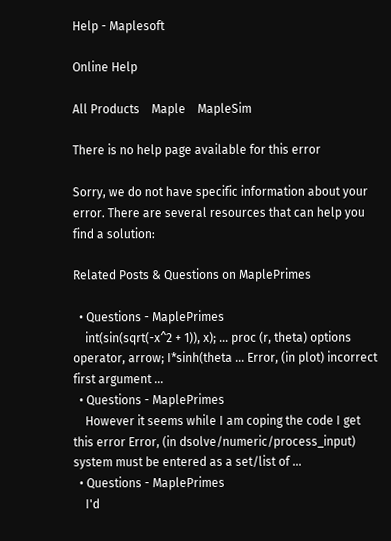Help - Maplesoft

Online Help

All Products    Maple    MapleSim

There is no help page available for this error

Sorry, we do not have specific information about your error. There are several resources that can help you find a solution:

Related Posts & Questions on MaplePrimes

  • Questions - MaplePrimes
    int(sin(sqrt(-x^2 + 1)), x); ... proc (r, theta) options operator, arrow; I*sinh(theta ... Error, (in plot) incorrect first argument ...
  • Questions - MaplePrimes
    However it seems while I am coping the code I get this error Error, (in dsolve/numeric/process_input) system must be entered as a set/list of ...
  • Questions - MaplePrimes
    I'd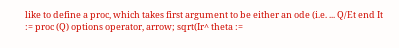like to define a proc, which takes first argument to be either an ode (i.e. ... Q/Et end It := proc (Q) options operator, arrow; sqrt(Ir^ theta :=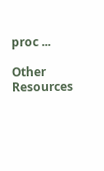proc ...

Other Resources